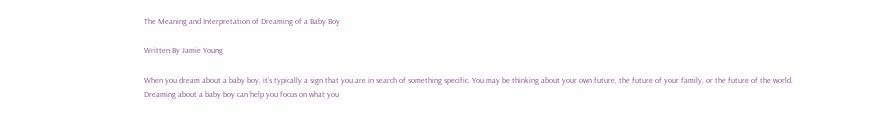The Meaning and Interpretation of Dreaming of a Baby Boy

Written By Jamie Young

When you dream about a baby boy, it’s typically a sign that you are in search of something specific. You may be thinking about your own future, the future of your family, or the future of the world. Dreaming about a baby boy can help you focus on what you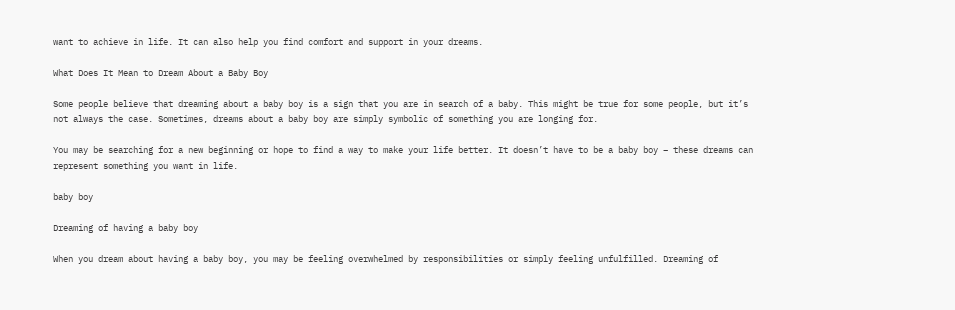want to achieve in life. It can also help you find comfort and support in your dreams.

What Does It Mean to Dream About a Baby Boy

Some people believe that dreaming about a baby boy is a sign that you are in search of a baby. This might be true for some people, but it’s not always the case. Sometimes, dreams about a baby boy are simply symbolic of something you are longing for.

You may be searching for a new beginning or hope to find a way to make your life better. It doesn’t have to be a baby boy – these dreams can represent something you want in life.

baby boy

Dreaming of having a baby boy

When you dream about having a baby boy, you may be feeling overwhelmed by responsibilities or simply feeling unfulfilled. Dreaming of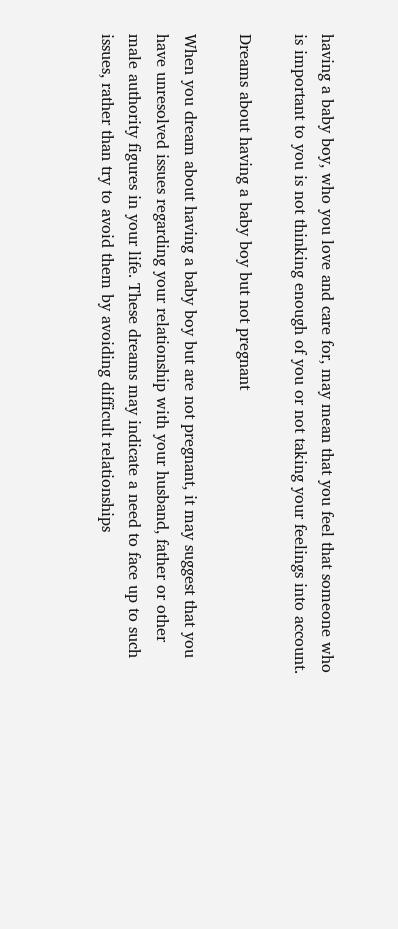having a baby boy, who you love and care for, may mean that you feel that someone who is important to you is not thinking enough of you or not taking your feelings into account.

Dreams about having a baby boy but not pregnant

When you dream about having a baby boy but are not pregnant, it may suggest that you have unresolved issues regarding your relationship with your husband, father or other male authority figures in your life. These dreams may indicate a need to face up to such issues, rather than try to avoid them by avoiding difficult relationships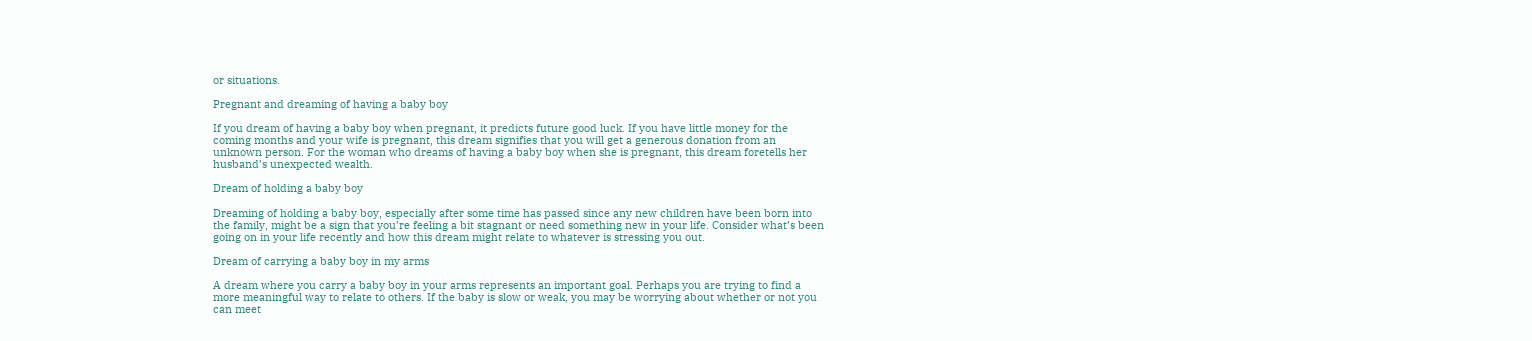or situations.

Pregnant and dreaming of having a baby boy

If you dream of having a baby boy when pregnant, it predicts future good luck. If you have little money for the coming months and your wife is pregnant, this dream signifies that you will get a generous donation from an unknown person. For the woman who dreams of having a baby boy when she is pregnant, this dream foretells her husband’s unexpected wealth.

Dream of holding a baby boy

Dreaming of holding a baby boy, especially after some time has passed since any new children have been born into the family, might be a sign that you’re feeling a bit stagnant or need something new in your life. Consider what’s been going on in your life recently and how this dream might relate to whatever is stressing you out.

Dream of carrying a baby boy in my arms

A dream where you carry a baby boy in your arms represents an important goal. Perhaps you are trying to find a more meaningful way to relate to others. If the baby is slow or weak, you may be worrying about whether or not you can meet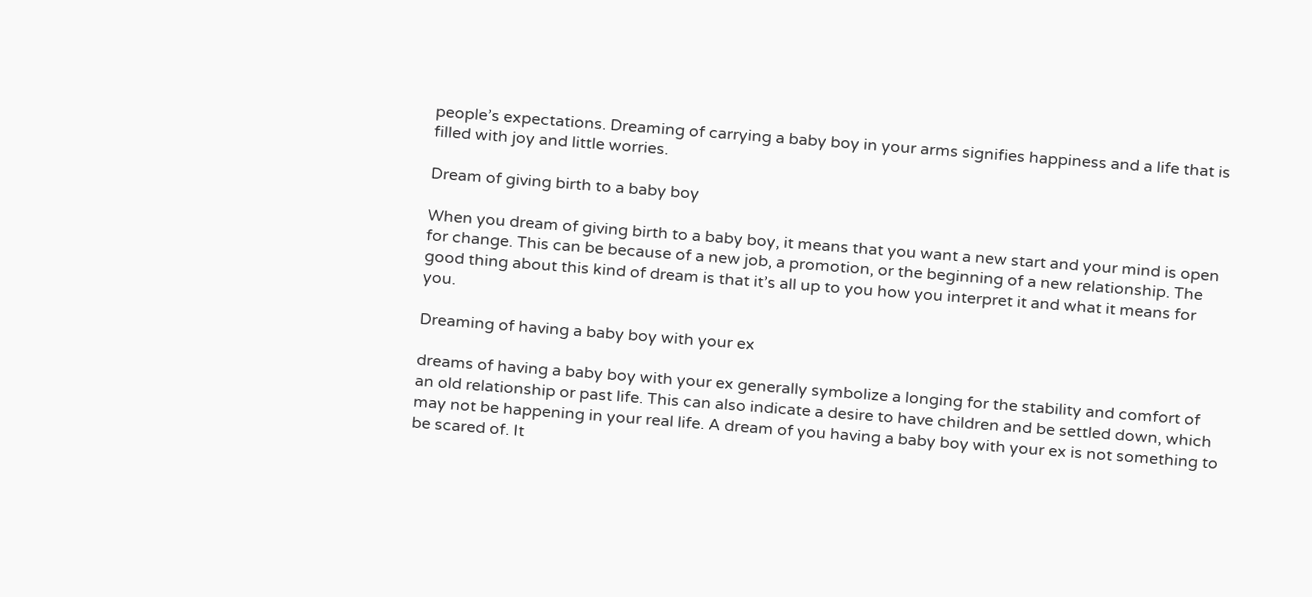people’s expectations. Dreaming of carrying a baby boy in your arms signifies happiness and a life that is filled with joy and little worries.

Dream of giving birth to a baby boy

When you dream of giving birth to a baby boy, it means that you want a new start and your mind is open for change. This can be because of a new job, a promotion, or the beginning of a new relationship. The good thing about this kind of dream is that it’s all up to you how you interpret it and what it means for you.

Dreaming of having a baby boy with your ex

dreams of having a baby boy with your ex generally symbolize a longing for the stability and comfort of an old relationship or past life. This can also indicate a desire to have children and be settled down, which may not be happening in your real life. A dream of you having a baby boy with your ex is not something to be scared of. It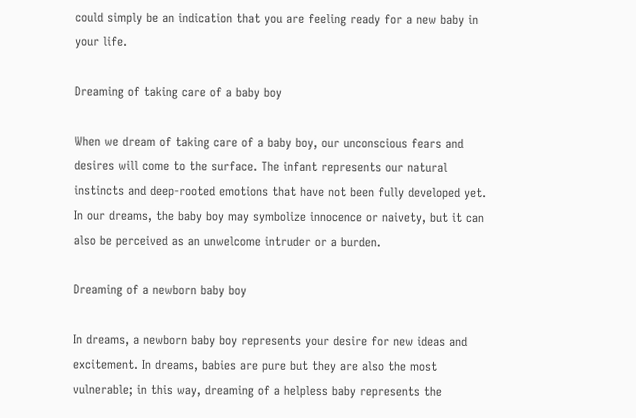could simply be an indication that you are feeling ready for a new baby in your life.

Dreaming of taking care of a baby boy

When we dream of taking care of a baby boy, our unconscious fears and desires will come to the surface. The infant represents our natural instincts and deep-rooted emotions that have not been fully developed yet. In our dreams, the baby boy may symbolize innocence or naivety, but it can also be perceived as an unwelcome intruder or a burden.

Dreaming of a newborn baby boy

In dreams, a newborn baby boy represents your desire for new ideas and excitement. In dreams, babies are pure but they are also the most vulnerable; in this way, dreaming of a helpless baby represents the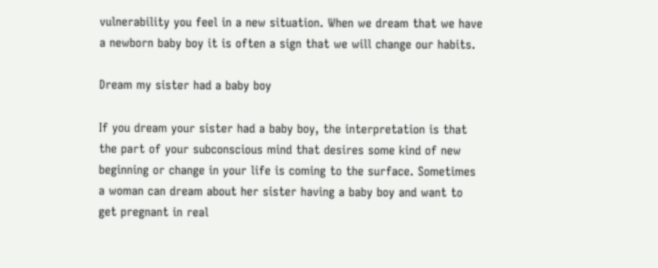vulnerability you feel in a new situation. When we dream that we have a newborn baby boy it is often a sign that we will change our habits.

Dream my sister had a baby boy

If you dream your sister had a baby boy, the interpretation is that the part of your subconscious mind that desires some kind of new beginning or change in your life is coming to the surface. Sometimes a woman can dream about her sister having a baby boy and want to get pregnant in real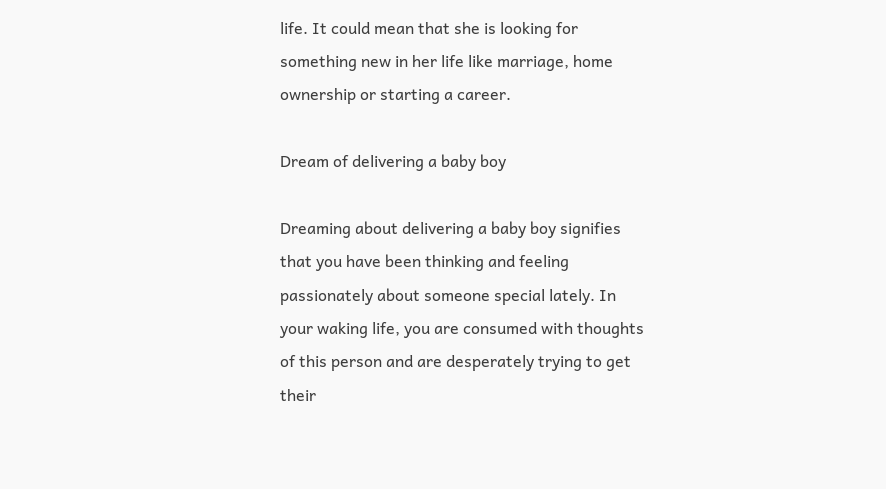life. It could mean that she is looking for something new in her life like marriage, home ownership or starting a career.

Dream of delivering a baby boy

Dreaming about delivering a baby boy signifies that you have been thinking and feeling passionately about someone special lately. In your waking life, you are consumed with thoughts of this person and are desperately trying to get their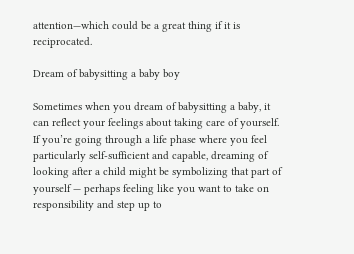attention—which could be a great thing if it is reciprocated.

Dream of babysitting a baby boy

Sometimes when you dream of babysitting a baby, it can reflect your feelings about taking care of yourself. If you’re going through a life phase where you feel particularly self-sufficient and capable, dreaming of looking after a child might be symbolizing that part of yourself — perhaps feeling like you want to take on responsibility and step up to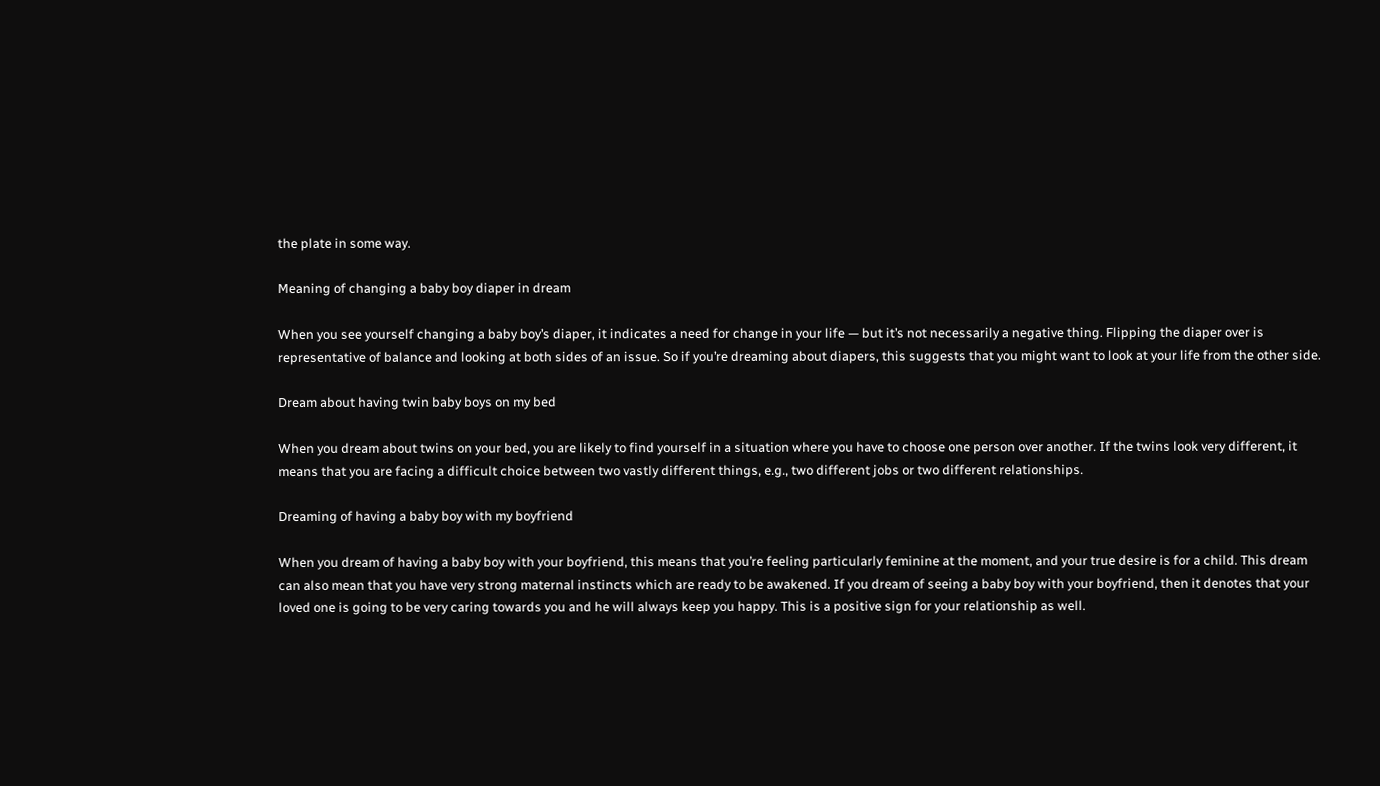the plate in some way.

Meaning of changing a baby boy diaper in dream

When you see yourself changing a baby boy’s diaper, it indicates a need for change in your life — but it’s not necessarily a negative thing. Flipping the diaper over is representative of balance and looking at both sides of an issue. So if you’re dreaming about diapers, this suggests that you might want to look at your life from the other side.

Dream about having twin baby boys on my bed

When you dream about twins on your bed, you are likely to find yourself in a situation where you have to choose one person over another. If the twins look very different, it means that you are facing a difficult choice between two vastly different things, e.g., two different jobs or two different relationships.

Dreaming of having a baby boy with my boyfriend

When you dream of having a baby boy with your boyfriend, this means that you’re feeling particularly feminine at the moment, and your true desire is for a child. This dream can also mean that you have very strong maternal instincts which are ready to be awakened. If you dream of seeing a baby boy with your boyfriend, then it denotes that your loved one is going to be very caring towards you and he will always keep you happy. This is a positive sign for your relationship as well.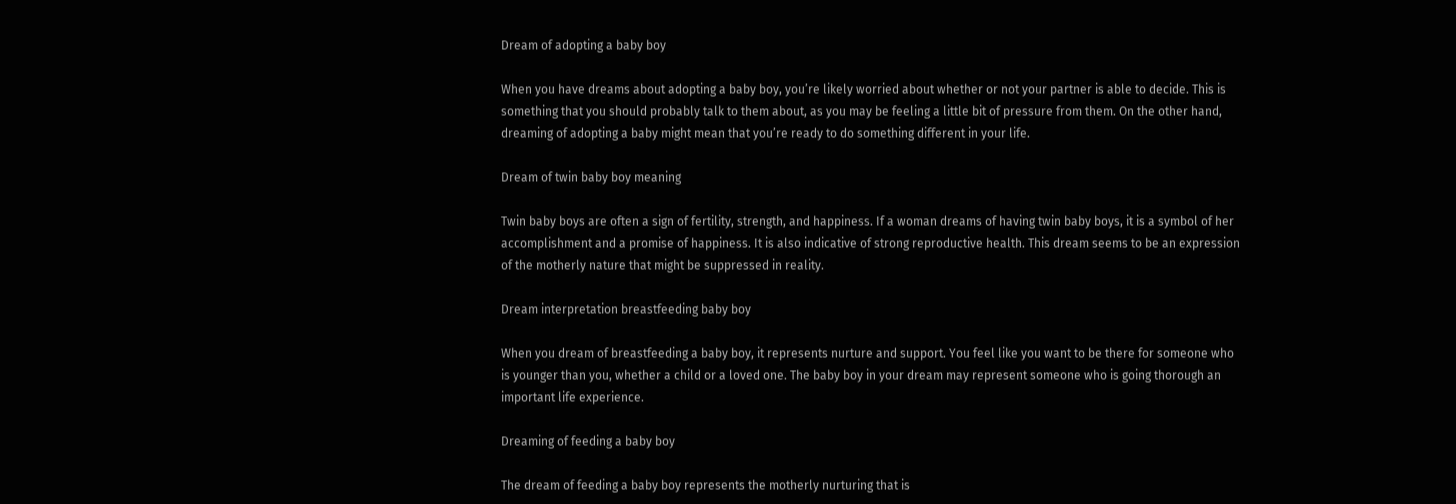Dream of adopting a baby boy

When you have dreams about adopting a baby boy, you’re likely worried about whether or not your partner is able to decide. This is something that you should probably talk to them about, as you may be feeling a little bit of pressure from them. On the other hand, dreaming of adopting a baby might mean that you’re ready to do something different in your life.

Dream of twin baby boy meaning

Twin baby boys are often a sign of fertility, strength, and happiness. If a woman dreams of having twin baby boys, it is a symbol of her accomplishment and a promise of happiness. It is also indicative of strong reproductive health. This dream seems to be an expression of the motherly nature that might be suppressed in reality.

Dream interpretation breastfeeding baby boy

When you dream of breastfeeding a baby boy, it represents nurture and support. You feel like you want to be there for someone who is younger than you, whether a child or a loved one. The baby boy in your dream may represent someone who is going thorough an important life experience.

Dreaming of feeding a baby boy

The dream of feeding a baby boy represents the motherly nurturing that is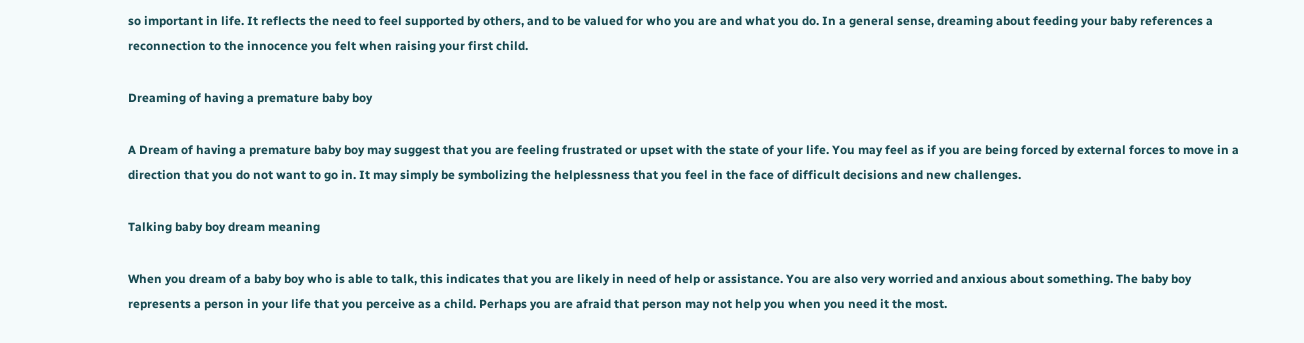so important in life. It reflects the need to feel supported by others, and to be valued for who you are and what you do. In a general sense, dreaming about feeding your baby references a reconnection to the innocence you felt when raising your first child.

Dreaming of having a premature baby boy

A Dream of having a premature baby boy may suggest that you are feeling frustrated or upset with the state of your life. You may feel as if you are being forced by external forces to move in a direction that you do not want to go in. It may simply be symbolizing the helplessness that you feel in the face of difficult decisions and new challenges.

Talking baby boy dream meaning

When you dream of a baby boy who is able to talk, this indicates that you are likely in need of help or assistance. You are also very worried and anxious about something. The baby boy represents a person in your life that you perceive as a child. Perhaps you are afraid that person may not help you when you need it the most.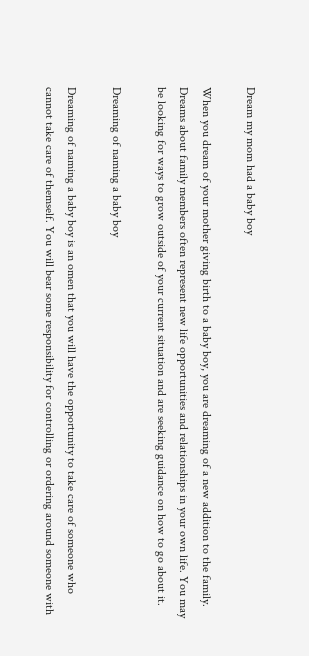Dream my mom had a baby boy

When you dream of your mother giving birth to a baby boy, you are dreaming of a new addition to the family. Dreams about family members often represent new life opportunities and relationships in your own life. You may be looking for ways to grow outside of your current situation and are seeking guidance on how to go about it.

Dreaming of naming a baby boy

Dreaming of naming a baby boy is an omen that you will have the opportunity to take care of someone who cannot take care of themself. You will bear some responsibility for controlling or ordering around someone with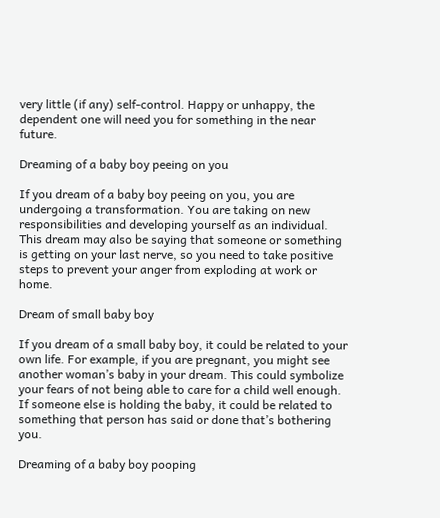very little (if any) self-control. Happy or unhappy, the dependent one will need you for something in the near future.

Dreaming of a baby boy peeing on you

If you dream of a baby boy peeing on you, you are undergoing a transformation. You are taking on new responsibilities and developing yourself as an individual. This dream may also be saying that someone or something is getting on your last nerve, so you need to take positive steps to prevent your anger from exploding at work or home.

Dream of small baby boy

If you dream of a small baby boy, it could be related to your own life. For example, if you are pregnant, you might see another woman’s baby in your dream. This could symbolize your fears of not being able to care for a child well enough. If someone else is holding the baby, it could be related to something that person has said or done that’s bothering you.

Dreaming of a baby boy pooping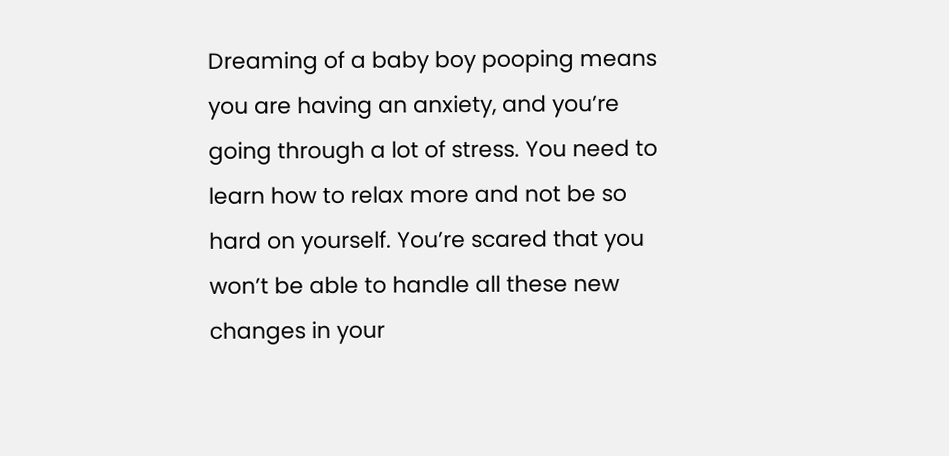Dreaming of a baby boy pooping means you are having an anxiety, and you’re going through a lot of stress. You need to learn how to relax more and not be so hard on yourself. You’re scared that you won’t be able to handle all these new changes in your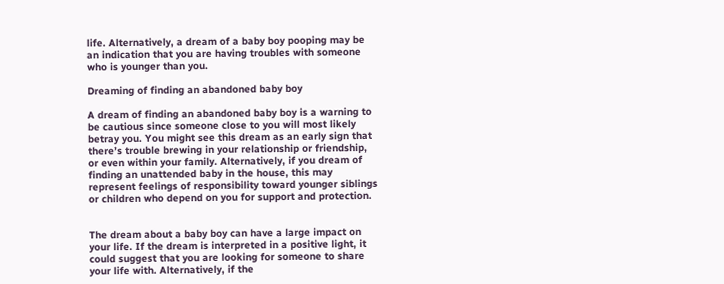life. Alternatively, a dream of a baby boy pooping may be an indication that you are having troubles with someone who is younger than you.

Dreaming of finding an abandoned baby boy

A dream of finding an abandoned baby boy is a warning to be cautious since someone close to you will most likely betray you. You might see this dream as an early sign that there’s trouble brewing in your relationship or friendship, or even within your family. Alternatively, if you dream of finding an unattended baby in the house, this may represent feelings of responsibility toward younger siblings or children who depend on you for support and protection.


The dream about a baby boy can have a large impact on your life. If the dream is interpreted in a positive light, it could suggest that you are looking for someone to share your life with. Alternatively, if the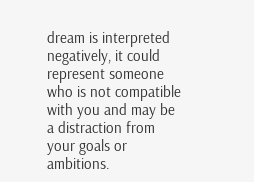dream is interpreted negatively, it could represent someone who is not compatible with you and may be a distraction from your goals or ambitions.